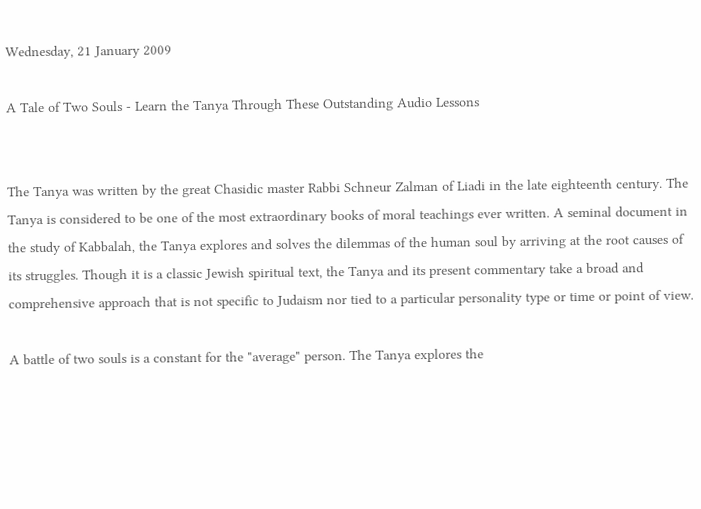Wednesday, 21 January 2009

A Tale of Two Souls - Learn the Tanya Through These Outstanding Audio Lessons


The Tanya was written by the great Chasidic master Rabbi Schneur Zalman of Liadi in the late eighteenth century. The Tanya is considered to be one of the most extraordinary books of moral teachings ever written. A seminal document in the study of Kabbalah, the Tanya explores and solves the dilemmas of the human soul by arriving at the root causes of its struggles. Though it is a classic Jewish spiritual text, the Tanya and its present commentary take a broad and comprehensive approach that is not specific to Judaism nor tied to a particular personality type or time or point of view.

A battle of two souls is a constant for the "average" person. The Tanya explores the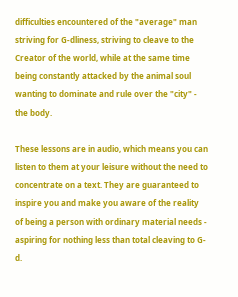difficulties encountered of the "average" man striving for G-dliness, striving to cleave to the Creator of the world, while at the same time being constantly attacked by the animal soul wanting to dominate and rule over the "city" - the body.

These lessons are in audio, which means you can listen to them at your leisure without the need to concentrate on a text. They are guaranteed to inspire you and make you aware of the reality of being a person with ordinary material needs - aspiring for nothing less than total cleaving to G-d.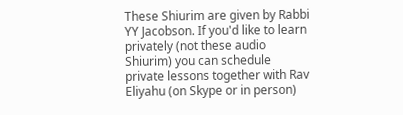These Shiurim are given by Rabbi YY Jacobson. If you'd like to learn privately (not these audio Shiurim) you can schedule private lessons together with Rav Eliyahu (on Skype or in person)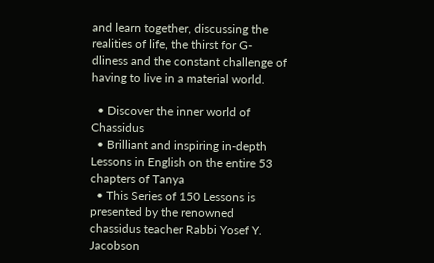and learn together, discussing the realities of life, the thirst for G-dliness and the constant challenge of having to live in a material world.

  • Discover the inner world of Chassidus
  • Brilliant and inspiring in-depth Lessons in English on the entire 53 chapters of Tanya
  • This Series of 150 Lessons is presented by the renowned chassidus teacher Rabbi Yosef Y. Jacobson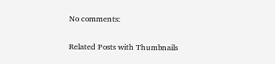No comments:


Related Posts with Thumbnails